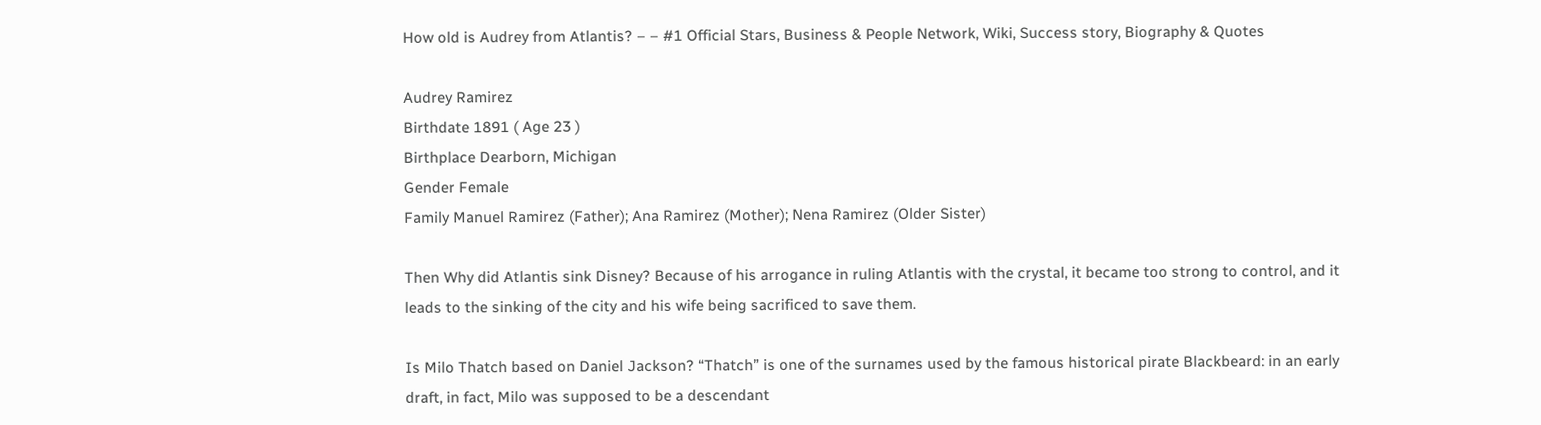How old is Audrey from Atlantis? – – #1 Official Stars, Business & People Network, Wiki, Success story, Biography & Quotes

Audrey Ramirez
Birthdate 1891 ( Age 23 )
Birthplace Dearborn, Michigan
Gender Female
Family Manuel Ramirez (Father); Ana Ramirez (Mother); Nena Ramirez (Older Sister)

Then Why did Atlantis sink Disney? Because of his arrogance in ruling Atlantis with the crystal, it became too strong to control, and it leads to the sinking of the city and his wife being sacrificed to save them.

Is Milo Thatch based on Daniel Jackson? “Thatch” is one of the surnames used by the famous historical pirate Blackbeard: in an early draft, in fact, Milo was supposed to be a descendant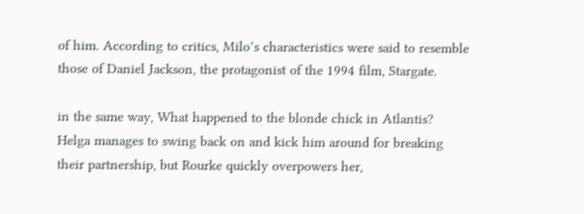of him. According to critics, Milo’s characteristics were said to resemble those of Daniel Jackson, the protagonist of the 1994 film, Stargate.

in the same way, What happened to the blonde chick in Atlantis? Helga manages to swing back on and kick him around for breaking their partnership, but Rourke quickly overpowers her,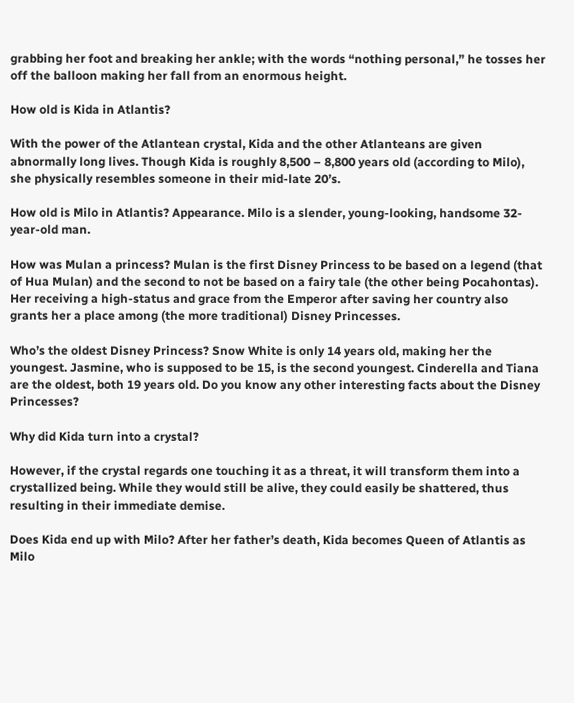grabbing her foot and breaking her ankle; with the words “nothing personal,” he tosses her off the balloon making her fall from an enormous height.

How old is Kida in Atlantis?

With the power of the Atlantean crystal, Kida and the other Atlanteans are given abnormally long lives. Though Kida is roughly 8,500 – 8,800 years old (according to Milo), she physically resembles someone in their mid-late 20’s.

How old is Milo in Atlantis? Appearance. Milo is a slender, young-looking, handsome 32-year-old man.

How was Mulan a princess? Mulan is the first Disney Princess to be based on a legend (that of Hua Mulan) and the second to not be based on a fairy tale (the other being Pocahontas). Her receiving a high-status and grace from the Emperor after saving her country also grants her a place among (the more traditional) Disney Princesses.

Who’s the oldest Disney Princess? Snow White is only 14 years old, making her the youngest. Jasmine, who is supposed to be 15, is the second youngest. Cinderella and Tiana are the oldest, both 19 years old. Do you know any other interesting facts about the Disney Princesses?

Why did Kida turn into a crystal?

However, if the crystal regards one touching it as a threat, it will transform them into a crystallized being. While they would still be alive, they could easily be shattered, thus resulting in their immediate demise.

Does Kida end up with Milo? After her father’s death, Kida becomes Queen of Atlantis as Milo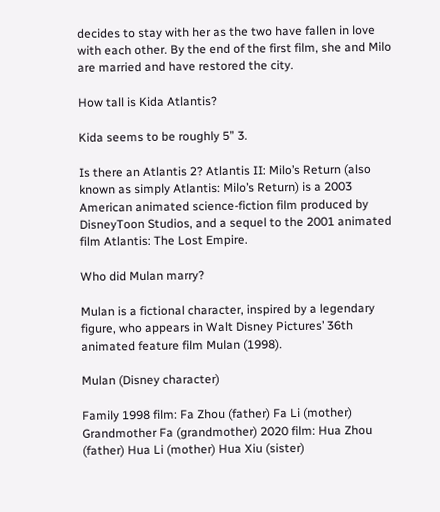decides to stay with her as the two have fallen in love with each other. By the end of the first film, she and Milo are married and have restored the city.

How tall is Kida Atlantis?

Kida seems to be roughly 5” 3.

Is there an Atlantis 2? Atlantis II: Milo’s Return (also known as simply Atlantis: Milo’s Return) is a 2003 American animated science-fiction film produced by DisneyToon Studios, and a sequel to the 2001 animated film Atlantis: The Lost Empire.

Who did Mulan marry?

Mulan is a fictional character, inspired by a legendary figure, who appears in Walt Disney Pictures’ 36th animated feature film Mulan (1998).

Mulan (Disney character)

Family 1998 film: Fa Zhou (father) Fa Li (mother) Grandmother Fa (grandmother) 2020 film: Hua Zhou (father) Hua Li (mother) Hua Xiu (sister)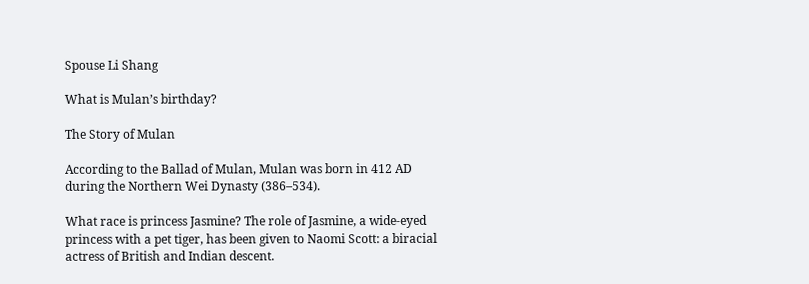Spouse Li Shang

What is Mulan’s birthday?

The Story of Mulan

According to the Ballad of Mulan, Mulan was born in 412 AD during the Northern Wei Dynasty (386–534).

What race is princess Jasmine? The role of Jasmine, a wide-eyed princess with a pet tiger, has been given to Naomi Scott: a biracial actress of British and Indian descent.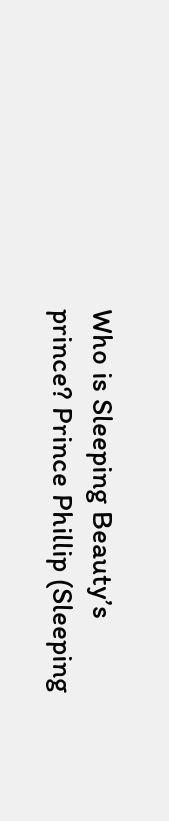Who is Sleeping Beauty’s prince? Prince Phillip (Sleeping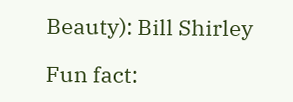Beauty): Bill Shirley

Fun fact: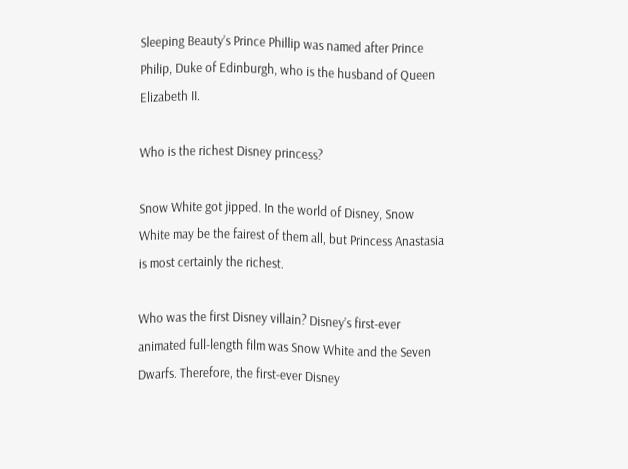Sleeping Beauty’s Prince Phillip was named after Prince Philip, Duke of Edinburgh, who is the husband of Queen Elizabeth II.

Who is the richest Disney princess?

Snow White got jipped. In the world of Disney, Snow White may be the fairest of them all, but Princess Anastasia is most certainly the richest.

Who was the first Disney villain? Disney’s first-ever animated full-length film was Snow White and the Seven Dwarfs. Therefore, the first-ever Disney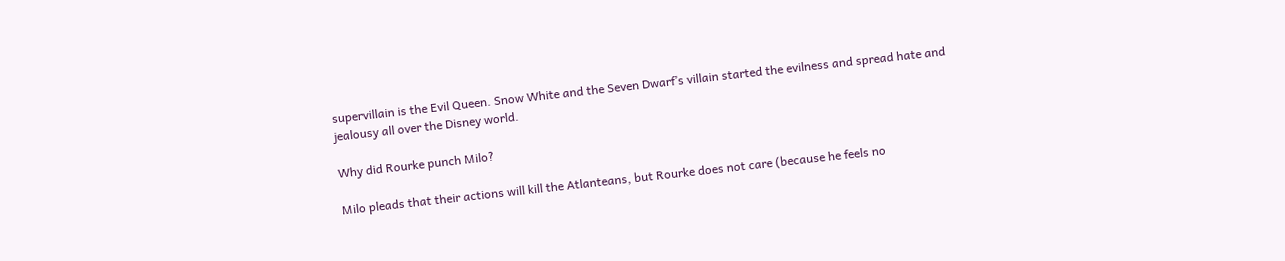supervillain is the Evil Queen. Snow White and the Seven Dwarf’s villain started the evilness and spread hate and jealousy all over the Disney world.

Why did Rourke punch Milo?

Milo pleads that their actions will kill the Atlanteans, but Rourke does not care (because he feels no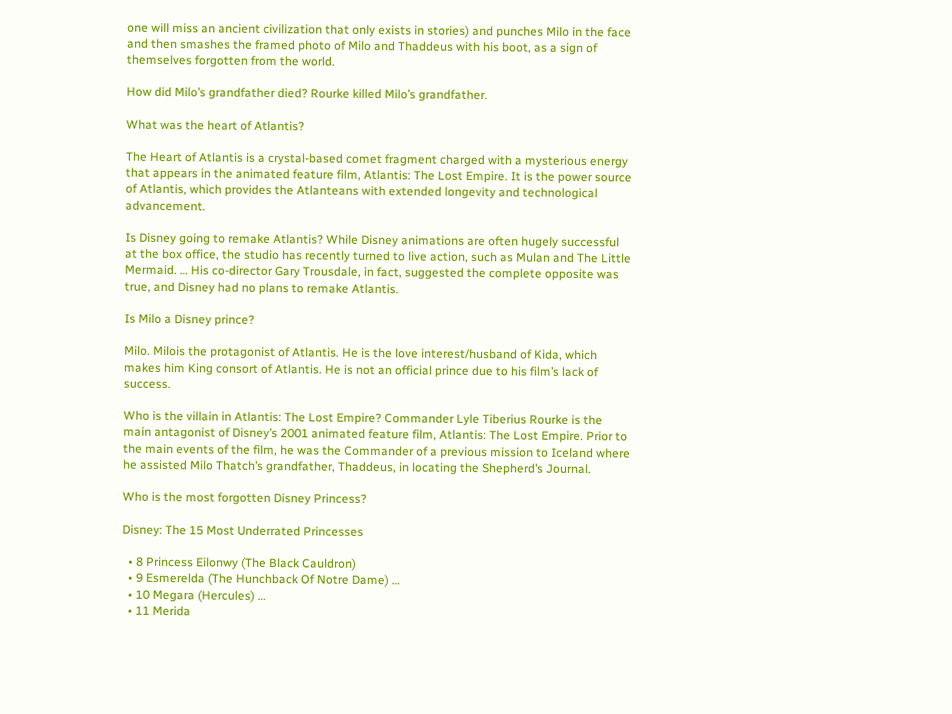one will miss an ancient civilization that only exists in stories) and punches Milo in the face and then smashes the framed photo of Milo and Thaddeus with his boot, as a sign of themselves forgotten from the world.

How did Milo’s grandfather died? Rourke killed Milo’s grandfather.

What was the heart of Atlantis?

The Heart of Atlantis is a crystal-based comet fragment charged with a mysterious energy that appears in the animated feature film, Atlantis: The Lost Empire. It is the power source of Atlantis, which provides the Atlanteans with extended longevity and technological advancement.

Is Disney going to remake Atlantis? While Disney animations are often hugely successful at the box office, the studio has recently turned to live action, such as Mulan and The Little Mermaid. … His co-director Gary Trousdale, in fact, suggested the complete opposite was true, and Disney had no plans to remake Atlantis.

Is Milo a Disney prince?

Milo. Milois the protagonist of Atlantis. He is the love interest/husband of Kida, which makes him King consort of Atlantis. He is not an official prince due to his film’s lack of success.

Who is the villain in Atlantis: The Lost Empire? Commander Lyle Tiberius Rourke is the main antagonist of Disney’s 2001 animated feature film, Atlantis: The Lost Empire. Prior to the main events of the film, he was the Commander of a previous mission to Iceland where he assisted Milo Thatch’s grandfather, Thaddeus, in locating the Shepherd’s Journal.

Who is the most forgotten Disney Princess?

Disney: The 15 Most Underrated Princesses

  • 8 Princess Eilonwy (The Black Cauldron)
  • 9 Esmerelda (The Hunchback Of Notre Dame) …
  • 10 Megara (Hercules) …
  • 11 Merida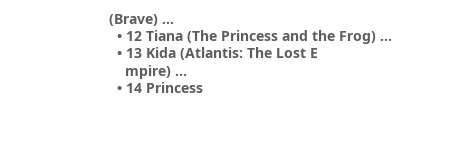(Brave) …
  • 12 Tiana (The Princess and the Frog) …
  • 13 Kida (Atlantis: The Lost E
    mpire) …
  • 14 Princess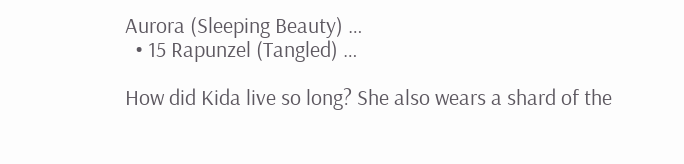Aurora (Sleeping Beauty) …
  • 15 Rapunzel (Tangled) …

How did Kida live so long? She also wears a shard of the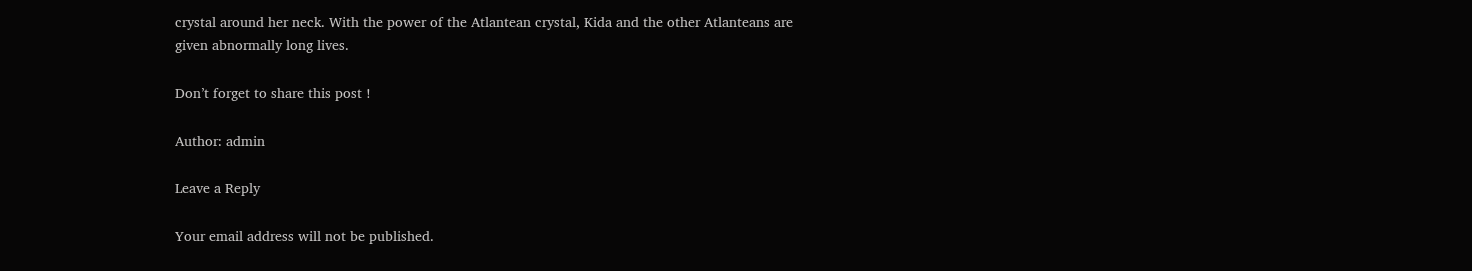crystal around her neck. With the power of the Atlantean crystal, Kida and the other Atlanteans are given abnormally long lives.

Don’t forget to share this post !

Author: admin

Leave a Reply

Your email address will not be published.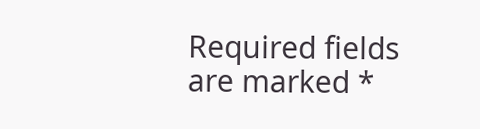Required fields are marked *